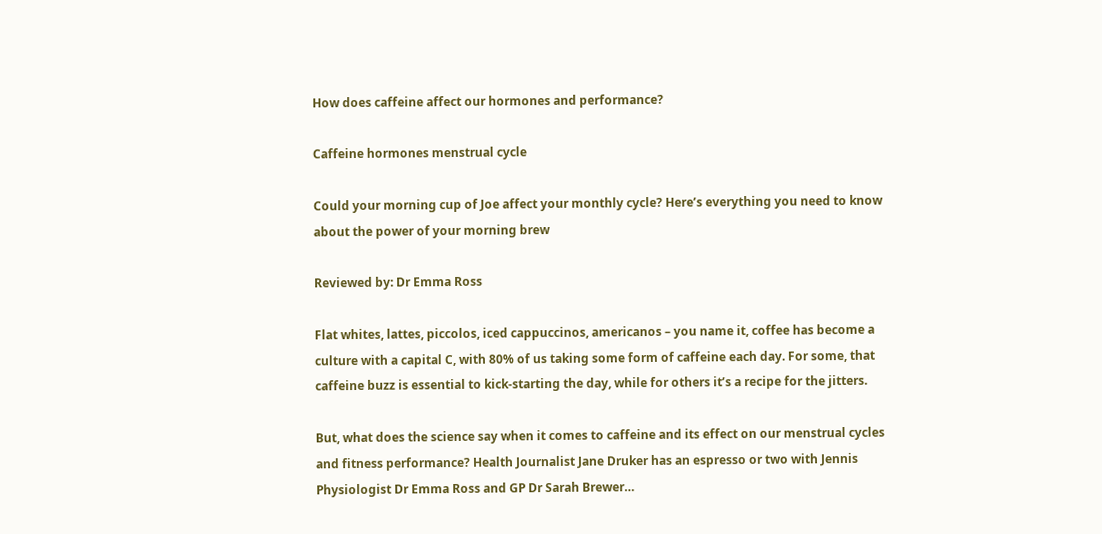How does caffeine affect our hormones and performance?

Caffeine hormones menstrual cycle

Could your morning cup of Joe affect your monthly cycle? Here’s everything you need to know about the power of your morning brew

Reviewed by: Dr Emma Ross

Flat whites, lattes, piccolos, iced cappuccinos, americanos – you name it, coffee has become a culture with a capital C, with 80% of us taking some form of caffeine each day. For some, that caffeine buzz is essential to kick-starting the day, while for others it’s a recipe for the jitters.

But, what does the science say when it comes to caffeine and its effect on our menstrual cycles and fitness performance? Health Journalist Jane Druker has an espresso or two with Jennis Physiologist Dr Emma Ross and GP Dr Sarah Brewer…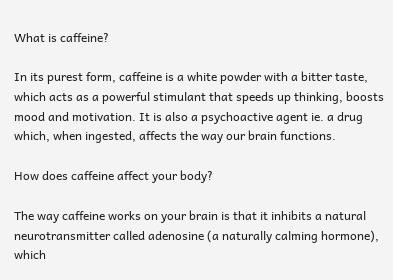What is caffeine?

In its purest form, caffeine is a white powder with a bitter taste, which acts as a powerful stimulant that speeds up thinking, boosts mood and motivation. It is also a psychoactive agent ie. a drug which, when ingested, affects the way our brain functions.

How does caffeine affect your body?

The way caffeine works on your brain is that it inhibits a natural neurotransmitter called adenosine (a naturally calming hormone), which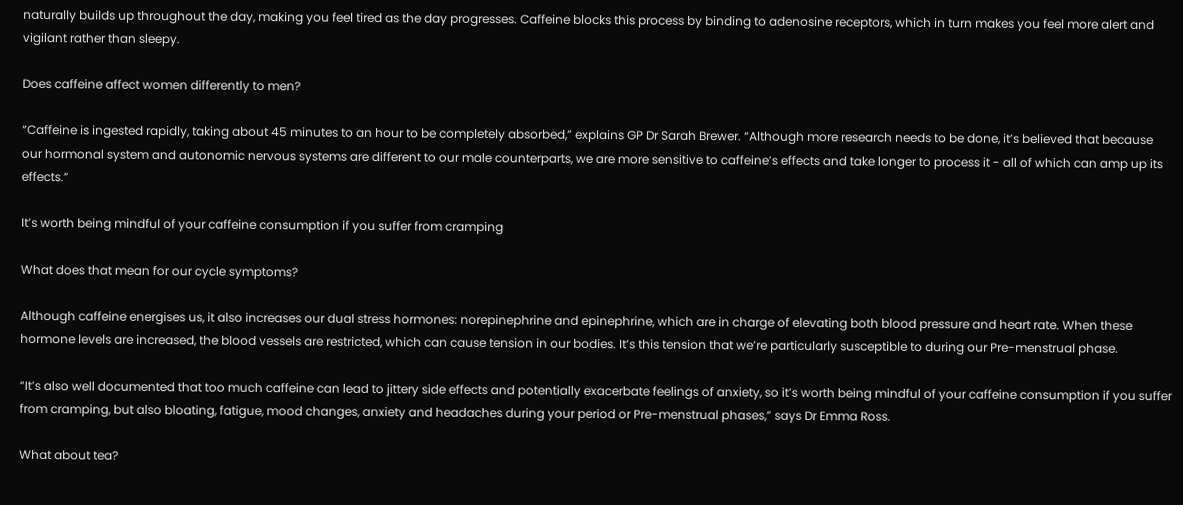naturally builds up throughout the day, making you feel tired as the day progresses. Caffeine blocks this process by binding to adenosine receptors, which in turn makes you feel more alert and vigilant rather than sleepy.

Does caffeine affect women differently to men?

“Caffeine is ingested rapidly, taking about 45 minutes to an hour to be completely absorbed,” explains GP Dr Sarah Brewer. “Although more research needs to be done, it’s believed that because our hormonal system and autonomic nervous systems are different to our male counterparts, we are more sensitive to caffeine’s effects and take longer to process it - all of which can amp up its effects.”

It’s worth being mindful of your caffeine consumption if you suffer from cramping

What does that mean for our cycle symptoms?

Although caffeine energises us, it also increases our dual stress hormones: norepinephrine and epinephrine, which are in charge of elevating both blood pressure and heart rate. When these hormone levels are increased, the blood vessels are restricted, which can cause tension in our bodies. It’s this tension that we’re particularly susceptible to during our Pre-menstrual phase.

“It’s also well documented that too much caffeine can lead to jittery side effects and potentially exacerbate feelings of anxiety, so it’s worth being mindful of your caffeine consumption if you suffer from cramping, but also bloating, fatigue, mood changes, anxiety and headaches during your period or Pre-menstrual phases,” says Dr Emma Ross.

What about tea?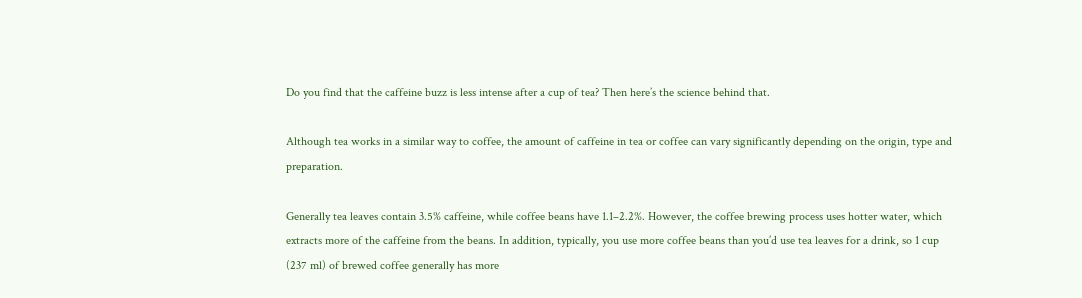Do you find that the caffeine buzz is less intense after a cup of tea? Then here’s the science behind that.

Although tea works in a similar way to coffee, the amount of caffeine in tea or coffee can vary significantly depending on the origin, type and preparation.

Generally tea leaves contain 3.5% caffeine, while coffee beans have 1.1–2.2%. However, the coffee brewing process uses hotter water, which extracts more of the caffeine from the beans. In addition, typically, you use more coffee beans than you’d use tea leaves for a drink, so 1 cup (237 ml) of brewed coffee generally has more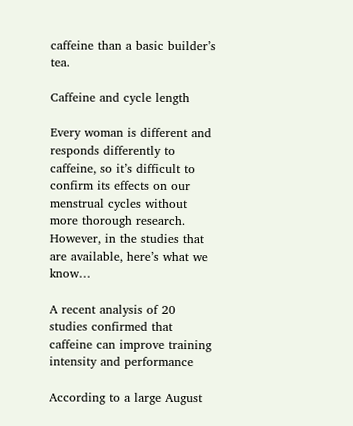caffeine than a basic builder’s tea.

Caffeine and cycle length

Every woman is different and responds differently to caffeine, so it’s difficult to confirm its effects on our menstrual cycles without more thorough research. However, in the studies that are available, here’s what we know…

A recent analysis of 20 studies confirmed that caffeine can improve training intensity and performance

According to a large August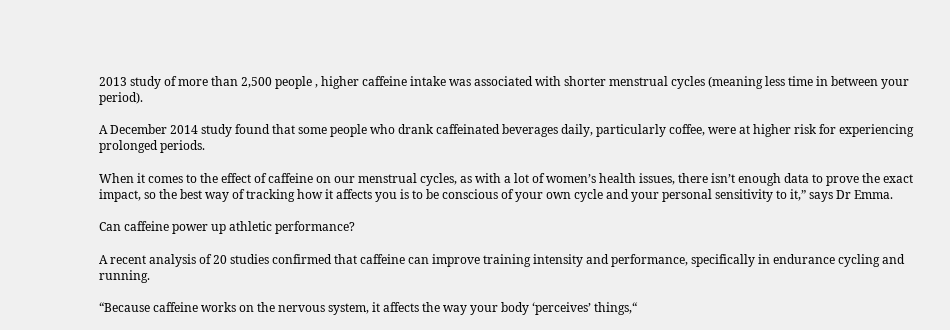2013 study of more than 2,500 people , higher caffeine intake was associated with shorter menstrual cycles (meaning less time in between your period).

A December 2014 study found that some people who drank caffeinated beverages daily, particularly coffee, were at higher risk for experiencing prolonged periods.

When it comes to the effect of caffeine on our menstrual cycles, as with a lot of women’s health issues, there isn’t enough data to prove the exact impact, so the best way of tracking how it affects you is to be conscious of your own cycle and your personal sensitivity to it,” says Dr Emma.

Can caffeine power up athletic performance?

A recent analysis of 20 studies confirmed that caffeine can improve training intensity and performance, specifically in endurance cycling and running.

“Because caffeine works on the nervous system, it affects the way your body ‘perceives’ things,“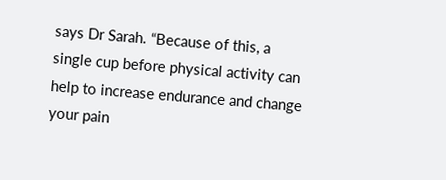says Dr Sarah. “Because of this, a single cup before physical activity can help to increase endurance and change your pain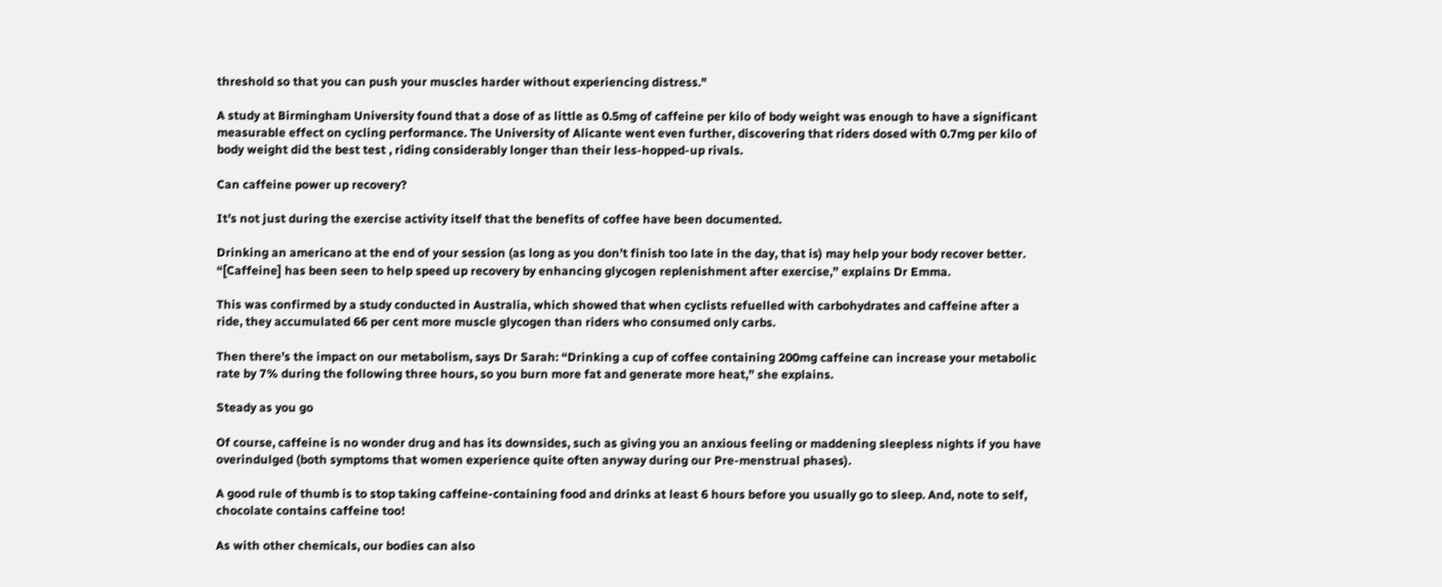threshold so that you can push your muscles harder without experiencing distress."

A study at Birmingham University found that a dose of as little as 0.5mg of caffeine per kilo of body weight was enough to have a significant measurable effect on cycling performance. The University of Alicante went even further, discovering that riders dosed with 0.7mg per kilo of body weight did the best test , riding considerably longer than their less-hopped-up rivals.

Can caffeine power up recovery?

It’s not just during the exercise activity itself that the benefits of coffee have been documented.

Drinking an americano at the end of your session (as long as you don’t finish too late in the day, that is) may help your body recover better. “[Caffeine] has been seen to help speed up recovery by enhancing glycogen replenishment after exercise,” explains Dr Emma.

This was confirmed by a study conducted in Australia, which showed that when cyclists refuelled with carbohydrates and caffeine after a ride, they accumulated 66 per cent more muscle glycogen than riders who consumed only carbs.

Then there’s the impact on our metabolism, says Dr Sarah: “Drinking a cup of coffee containing 200mg caffeine can increase your metabolic rate by 7% during the following three hours, so you burn more fat and generate more heat,” she explains.

Steady as you go

Of course, caffeine is no wonder drug and has its downsides, such as giving you an anxious feeling or maddening sleepless nights if you have overindulged (both symptoms that women experience quite often anyway during our Pre-menstrual phases).

A good rule of thumb is to stop taking caffeine-containing food and drinks at least 6 hours before you usually go to sleep. And, note to self, chocolate contains caffeine too!

As with other chemicals, our bodies can also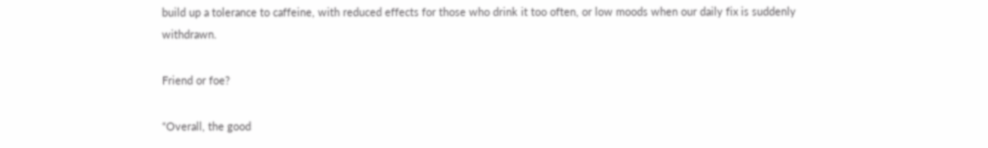build up a tolerance to caffeine, with reduced effects for those who drink it too often, or low moods when our daily fix is suddenly withdrawn.

Friend or foe?

“Overall, the good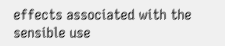effects associated with the sensible use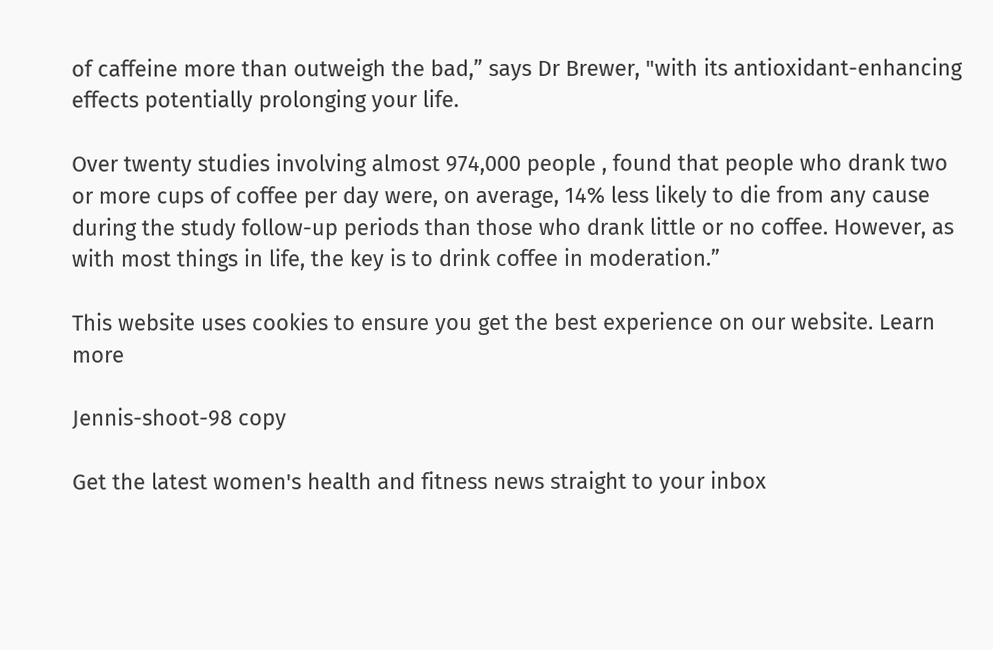of caffeine more than outweigh the bad,” says Dr Brewer, "with its antioxidant-enhancing effects potentially prolonging your life.

Over twenty studies involving almost 974,000 people , found that people who drank two or more cups of coffee per day were, on average, 14% less likely to die from any cause during the study follow-up periods than those who drank little or no coffee. However, as with most things in life, the key is to drink coffee in moderation.”

This website uses cookies to ensure you get the best experience on our website. Learn more

Jennis-shoot-98 copy

Get the latest women's health and fitness news straight to your inbox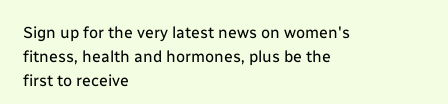Sign up for the very latest news on women's fitness, health and hormones, plus be the first to receive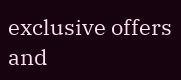exclusive offers and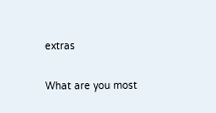extras

What are you most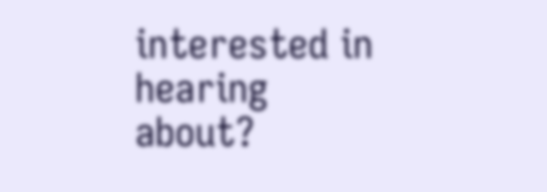interested in hearing about?